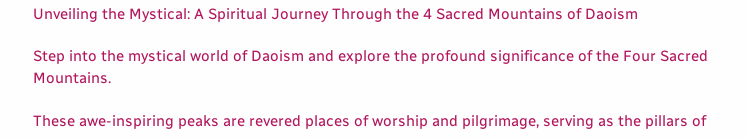Unveiling the Mystical: A Spiritual Journey Through the 4 Sacred Mountains of Daoism

Step into the mystical world of Daoism and explore the profound significance of the Four Sacred Mountains.

These awe-inspiring peaks are revered places of worship and pilgrimage, serving as the pillars of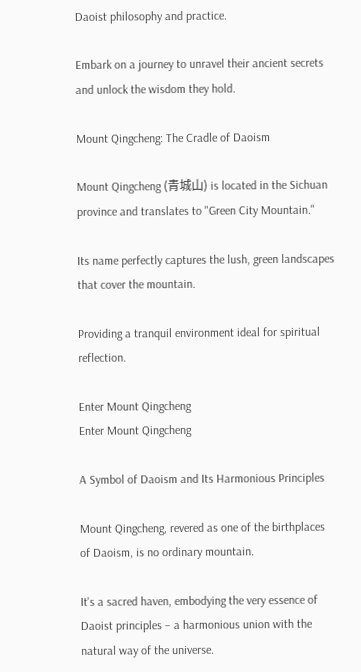Daoist philosophy and practice.

Embark on a journey to unravel their ancient secrets and unlock the wisdom they hold.

Mount Qingcheng: The Cradle of Daoism

Mount Qingcheng (青城山) is located in the Sichuan province and translates to "Green City Mountain."

Its name perfectly captures the lush, green landscapes that cover the mountain.

Providing a tranquil environment ideal for spiritual reflection.

Enter Mount Qingcheng
Enter Mount Qingcheng

A Symbol of Daoism and Its Harmonious Principles

Mount Qingcheng, revered as one of the birthplaces of Daoism, is no ordinary mountain.

It's a sacred haven, embodying the very essence of Daoist principles – a harmonious union with the natural way of the universe.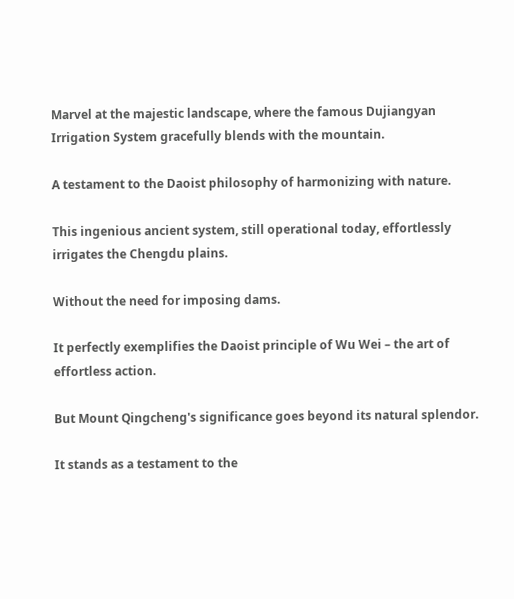Marvel at the majestic landscape, where the famous Dujiangyan Irrigation System gracefully blends with the mountain.

A testament to the Daoist philosophy of harmonizing with nature.

This ingenious ancient system, still operational today, effortlessly irrigates the Chengdu plains.

Without the need for imposing dams.

It perfectly exemplifies the Daoist principle of Wu Wei – the art of effortless action.

But Mount Qingcheng's significance goes beyond its natural splendor.

It stands as a testament to the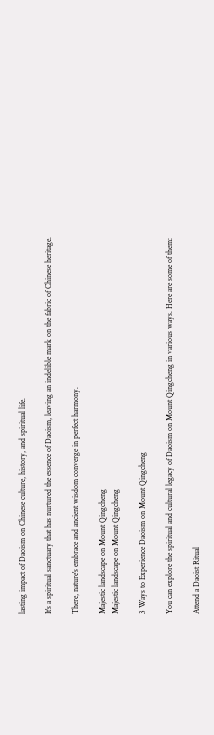lasting impact of Daoism on Chinese culture, history, and spiritual life.

It's a spiritual sanctuary that has nurtured the essence of Daoism, leaving an indelible mark on the fabric of Chinese heritage.

There, nature's embrace and ancient wisdom converge in perfect harmony.

Majestic landscape on Mount Qingcheng
Majestic landscape on Mount Qingcheng

3 Ways to Experience Daoism on Mount Qingcheng

You can explore the spiritual and cultural legacy of Daoism on Mount Qingcheng in various ways. Here are some of them:

Attend a Daoist Ritual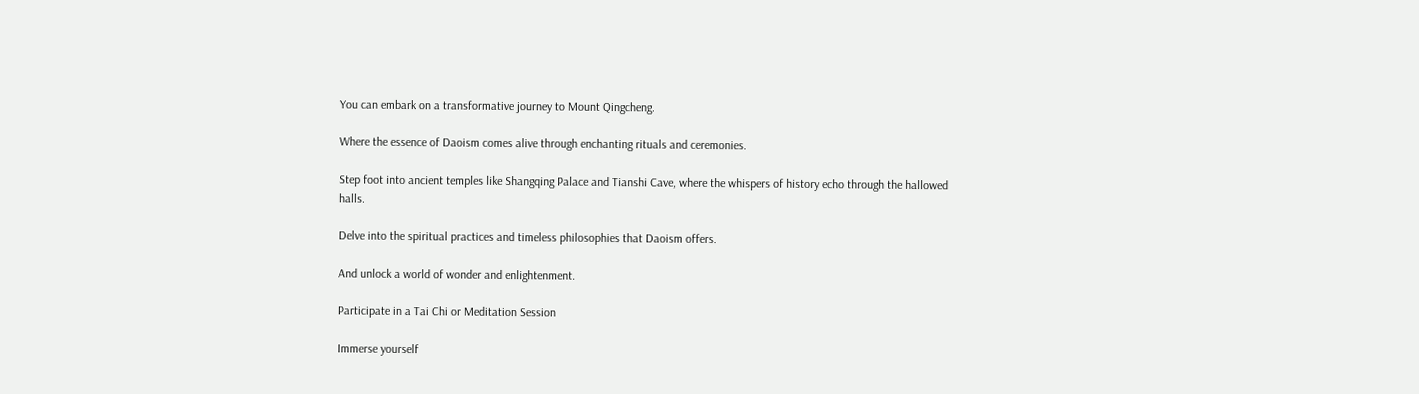You can embark on a transformative journey to Mount Qingcheng.

Where the essence of Daoism comes alive through enchanting rituals and ceremonies.

Step foot into ancient temples like Shangqing Palace and Tianshi Cave, where the whispers of history echo through the hallowed halls.

Delve into the spiritual practices and timeless philosophies that Daoism offers.

And unlock a world of wonder and enlightenment.

Participate in a Tai Chi or Meditation Session

Immerse yourself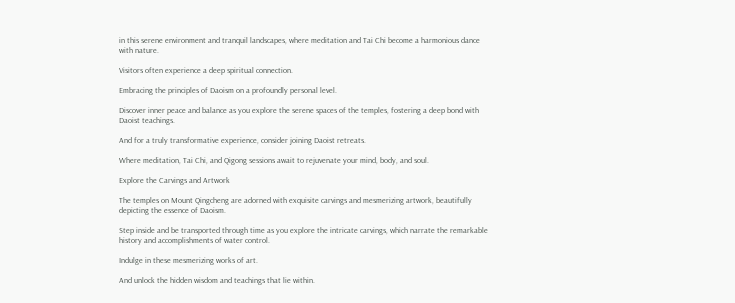in this serene environment and tranquil landscapes, where meditation and Tai Chi become a harmonious dance with nature.

Visitors often experience a deep spiritual connection.

Embracing the principles of Daoism on a profoundly personal level.

Discover inner peace and balance as you explore the serene spaces of the temples, fostering a deep bond with Daoist teachings.

And for a truly transformative experience, consider joining Daoist retreats.

Where meditation, Tai Chi, and Qigong sessions await to rejuvenate your mind, body, and soul.

Explore the Carvings and Artwork

The temples on Mount Qingcheng are adorned with exquisite carvings and mesmerizing artwork, beautifully depicting the essence of Daoism.

Step inside and be transported through time as you explore the intricate carvings, which narrate the remarkable history and accomplishments of water control.

Indulge in these mesmerizing works of art.

And unlock the hidden wisdom and teachings that lie within.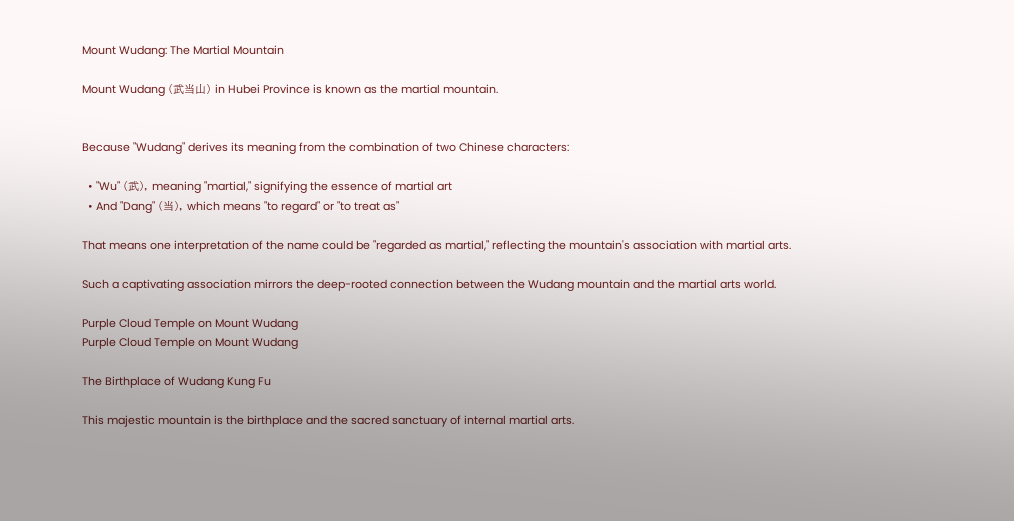Mount Wudang: The Martial Mountain

Mount Wudang (武当山) in Hubei Province is known as the martial mountain.


Because "Wudang" derives its meaning from the combination of two Chinese characters:

  • "Wu" (武), meaning "martial," signifying the essence of martial art
  • And "Dang" (当), which means "to regard" or "to treat as"

That means one interpretation of the name could be "regarded as martial," reflecting the mountain's association with martial arts.

Such a captivating association mirrors the deep-rooted connection between the Wudang mountain and the martial arts world.

Purple Cloud Temple on Mount Wudang
Purple Cloud Temple on Mount Wudang

The Birthplace of Wudang Kung Fu

This majestic mountain is the birthplace and the sacred sanctuary of internal martial arts.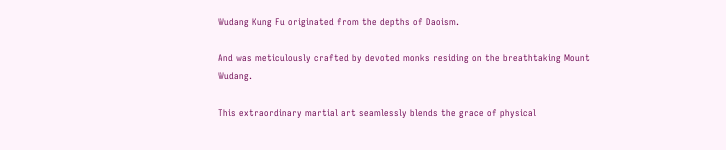Wudang Kung Fu originated from the depths of Daoism.

And was meticulously crafted by devoted monks residing on the breathtaking Mount Wudang.

This extraordinary martial art seamlessly blends the grace of physical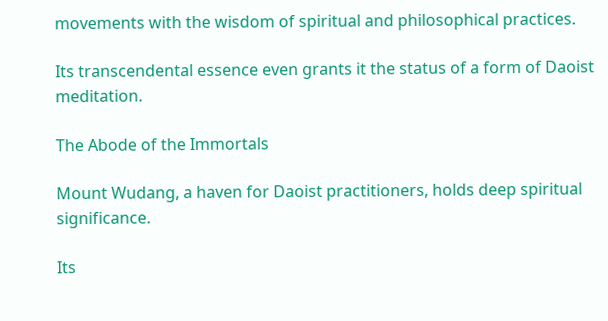movements with the wisdom of spiritual and philosophical practices.

Its transcendental essence even grants it the status of a form of Daoist meditation.

The Abode of the Immortals

Mount Wudang, a haven for Daoist practitioners, holds deep spiritual significance.

Its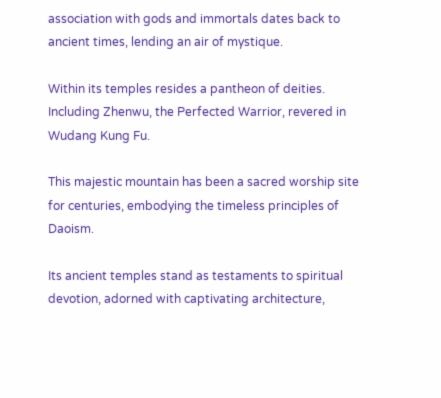association with gods and immortals dates back to ancient times, lending an air of mystique.

Within its temples resides a pantheon of deities. Including Zhenwu, the Perfected Warrior, revered in Wudang Kung Fu.

This majestic mountain has been a sacred worship site for centuries, embodying the timeless principles of Daoism.

Its ancient temples stand as testaments to spiritual devotion, adorned with captivating architecture,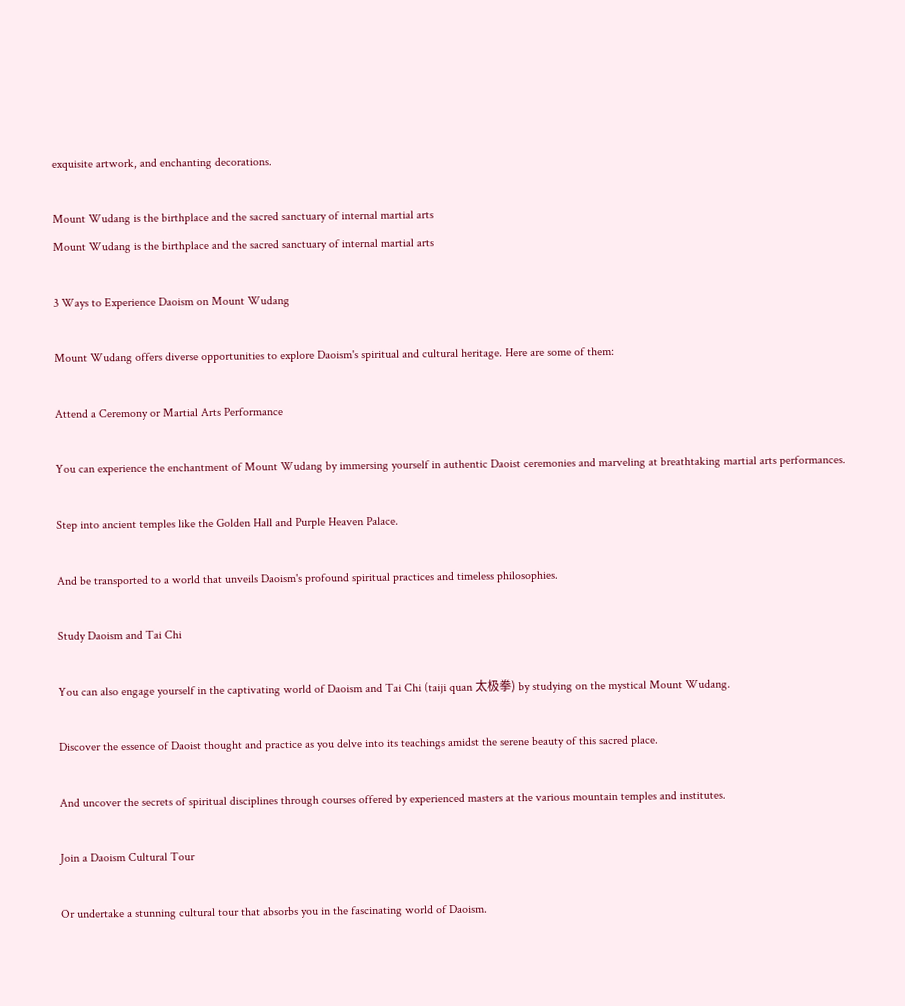exquisite artwork, and enchanting decorations.

Mount Wudang is the birthplace and the sacred sanctuary of internal martial arts
Mount Wudang is the birthplace and the sacred sanctuary of internal martial arts

3 Ways to Experience Daoism on Mount Wudang

Mount Wudang offers diverse opportunities to explore Daoism's spiritual and cultural heritage. Here are some of them:

Attend a Ceremony or Martial Arts Performance

You can experience the enchantment of Mount Wudang by immersing yourself in authentic Daoist ceremonies and marveling at breathtaking martial arts performances.

Step into ancient temples like the Golden Hall and Purple Heaven Palace.

And be transported to a world that unveils Daoism's profound spiritual practices and timeless philosophies.

Study Daoism and Tai Chi

You can also engage yourself in the captivating world of Daoism and Tai Chi (taiji quan 太极拳) by studying on the mystical Mount Wudang.

Discover the essence of Daoist thought and practice as you delve into its teachings amidst the serene beauty of this sacred place.

And uncover the secrets of spiritual disciplines through courses offered by experienced masters at the various mountain temples and institutes.

Join a Daoism Cultural Tour

Or undertake a stunning cultural tour that absorbs you in the fascinating world of Daoism.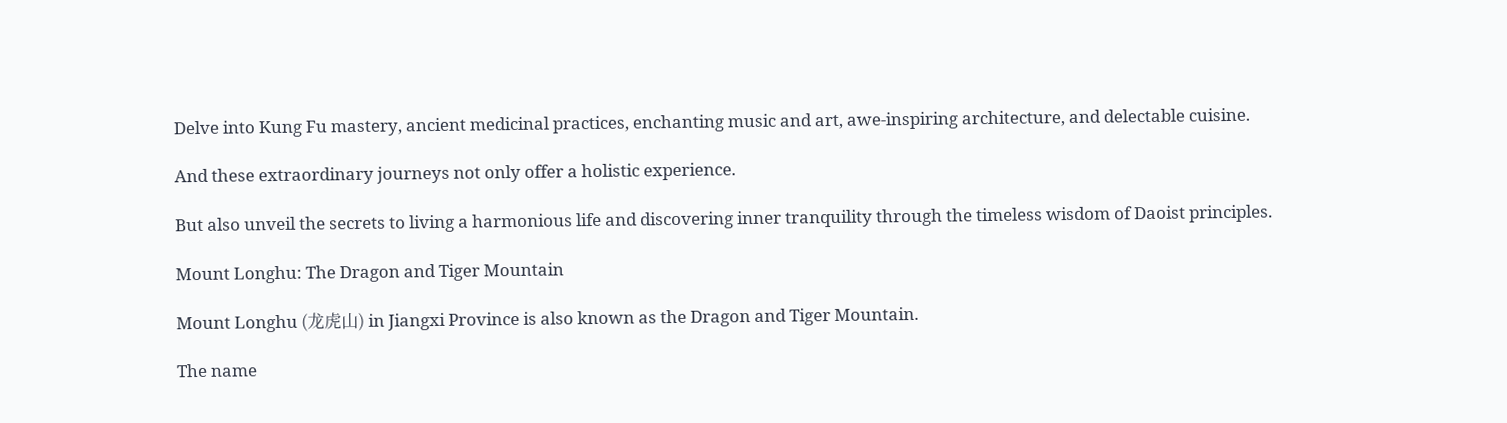Delve into Kung Fu mastery, ancient medicinal practices, enchanting music and art, awe-inspiring architecture, and delectable cuisine.

And these extraordinary journeys not only offer a holistic experience.

But also unveil the secrets to living a harmonious life and discovering inner tranquility through the timeless wisdom of Daoist principles.

Mount Longhu: The Dragon and Tiger Mountain

Mount Longhu (龙虎山) in Jiangxi Province is also known as the Dragon and Tiger Mountain.

The name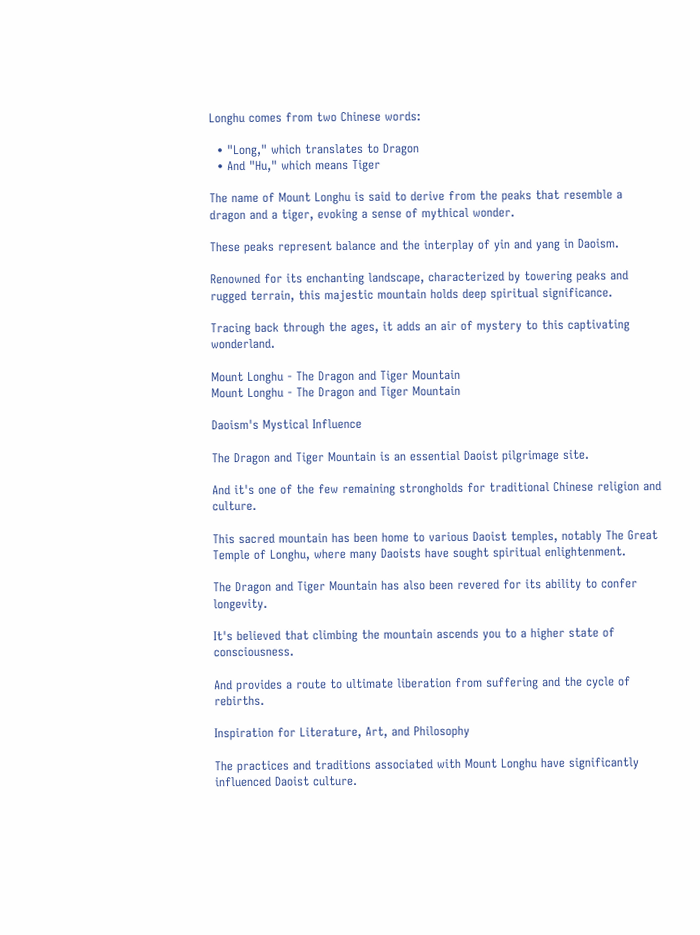Longhu comes from two Chinese words:

  • "Long," which translates to Dragon
  • And "Hu," which means Tiger

The name of Mount Longhu is said to derive from the peaks that resemble a dragon and a tiger, evoking a sense of mythical wonder.

These peaks represent balance and the interplay of yin and yang in Daoism.

Renowned for its enchanting landscape, characterized by towering peaks and rugged terrain, this majestic mountain holds deep spiritual significance.

Tracing back through the ages, it adds an air of mystery to this captivating wonderland.

Mount Longhu - The Dragon and Tiger Mountain
Mount Longhu - The Dragon and Tiger Mountain

Daoism's Mystical Influence

The Dragon and Tiger Mountain is an essential Daoist pilgrimage site.

And it's one of the few remaining strongholds for traditional Chinese religion and culture.

This sacred mountain has been home to various Daoist temples, notably The Great Temple of Longhu, where many Daoists have sought spiritual enlightenment.

The Dragon and Tiger Mountain has also been revered for its ability to confer longevity.

It's believed that climbing the mountain ascends you to a higher state of consciousness.

And provides a route to ultimate liberation from suffering and the cycle of rebirths.

Inspiration for Literature, Art, and Philosophy

The practices and traditions associated with Mount Longhu have significantly influenced Daoist culture.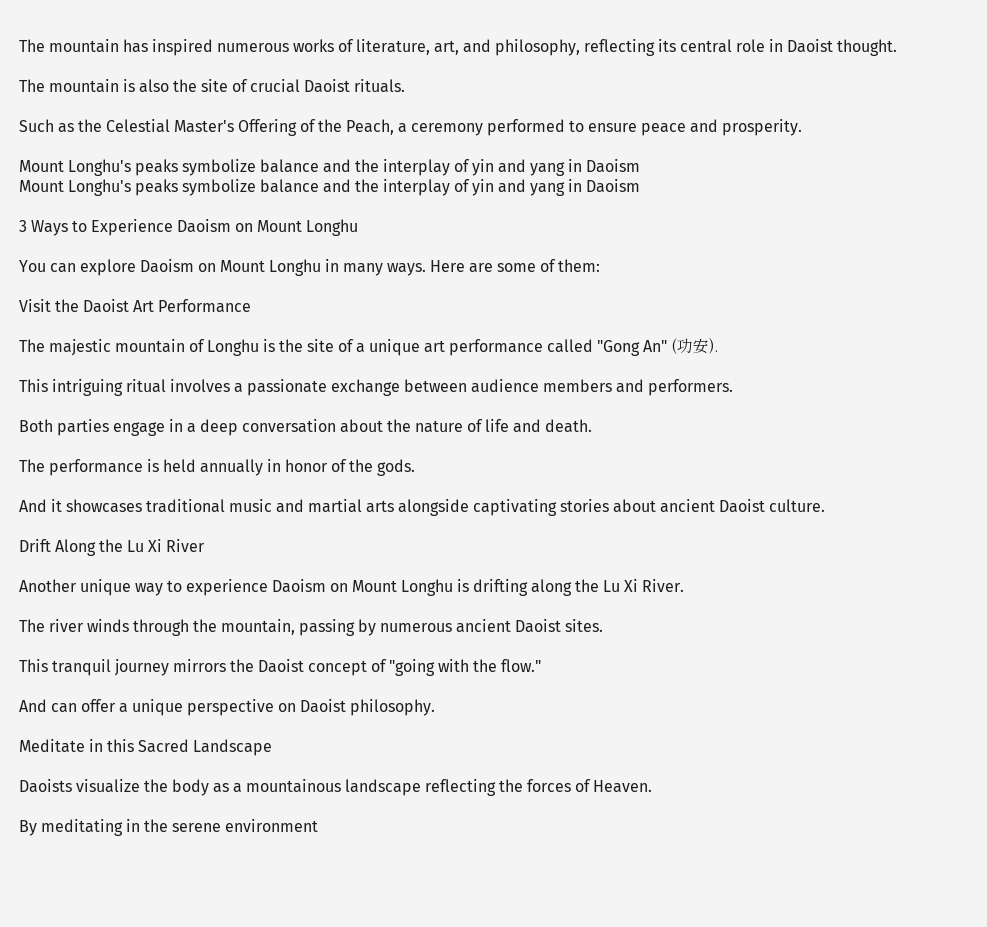The mountain has inspired numerous works of literature, art, and philosophy, reflecting its central role in Daoist thought.

The mountain is also the site of crucial Daoist rituals.

Such as the Celestial Master's Offering of the Peach, a ceremony performed to ensure peace and prosperity.

Mount Longhu's peaks symbolize balance and the interplay of yin and yang in Daoism
Mount Longhu's peaks symbolize balance and the interplay of yin and yang in Daoism

3 Ways to Experience Daoism on Mount Longhu

You can explore Daoism on Mount Longhu in many ways. Here are some of them:

Visit the Daoist Art Performance

The majestic mountain of Longhu is the site of a unique art performance called "Gong An" (功安).

This intriguing ritual involves a passionate exchange between audience members and performers.

Both parties engage in a deep conversation about the nature of life and death.

The performance is held annually in honor of the gods.

And it showcases traditional music and martial arts alongside captivating stories about ancient Daoist culture.

Drift Along the Lu Xi River

Another unique way to experience Daoism on Mount Longhu is drifting along the Lu Xi River.

The river winds through the mountain, passing by numerous ancient Daoist sites.

This tranquil journey mirrors the Daoist concept of "going with the flow."

And can offer a unique perspective on Daoist philosophy.

Meditate in this Sacred Landscape

Daoists visualize the body as a mountainous landscape reflecting the forces of Heaven.

By meditating in the serene environment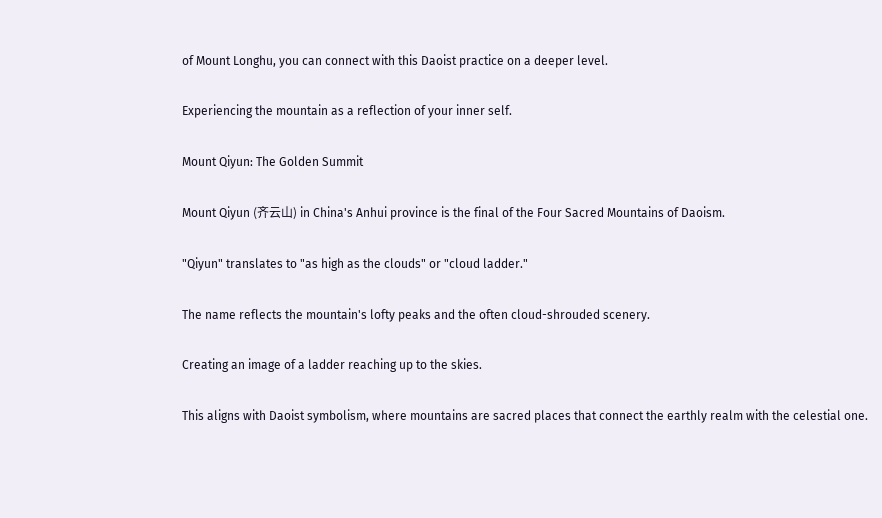of Mount Longhu, you can connect with this Daoist practice on a deeper level.

Experiencing the mountain as a reflection of your inner self.

Mount Qiyun: The Golden Summit

Mount Qiyun (齐云山) in China's Anhui province is the final of the Four Sacred Mountains of Daoism.

"Qiyun" translates to "as high as the clouds" or "cloud ladder."

The name reflects the mountain's lofty peaks and the often cloud-shrouded scenery.

Creating an image of a ladder reaching up to the skies.

This aligns with Daoist symbolism, where mountains are sacred places that connect the earthly realm with the celestial one.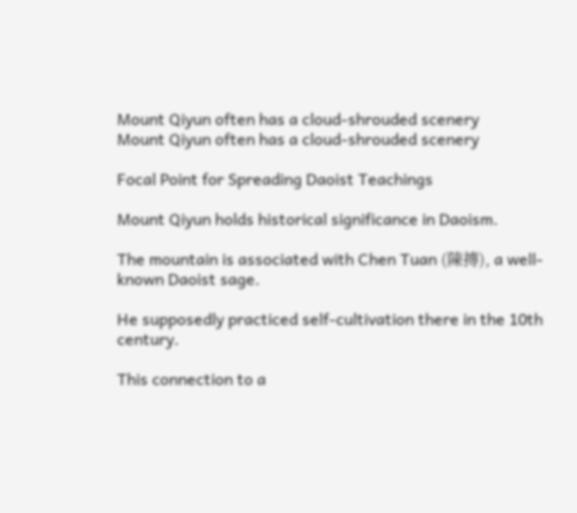Mount Qiyun often has a cloud-shrouded scenery
Mount Qiyun often has a cloud-shrouded scenery

Focal Point for Spreading Daoist Teachings

Mount Qiyun holds historical significance in Daoism.

The mountain is associated with Chen Tuan (陳摶), a well-known Daoist sage.

He supposedly practiced self-cultivation there in the 10th century.

This connection to a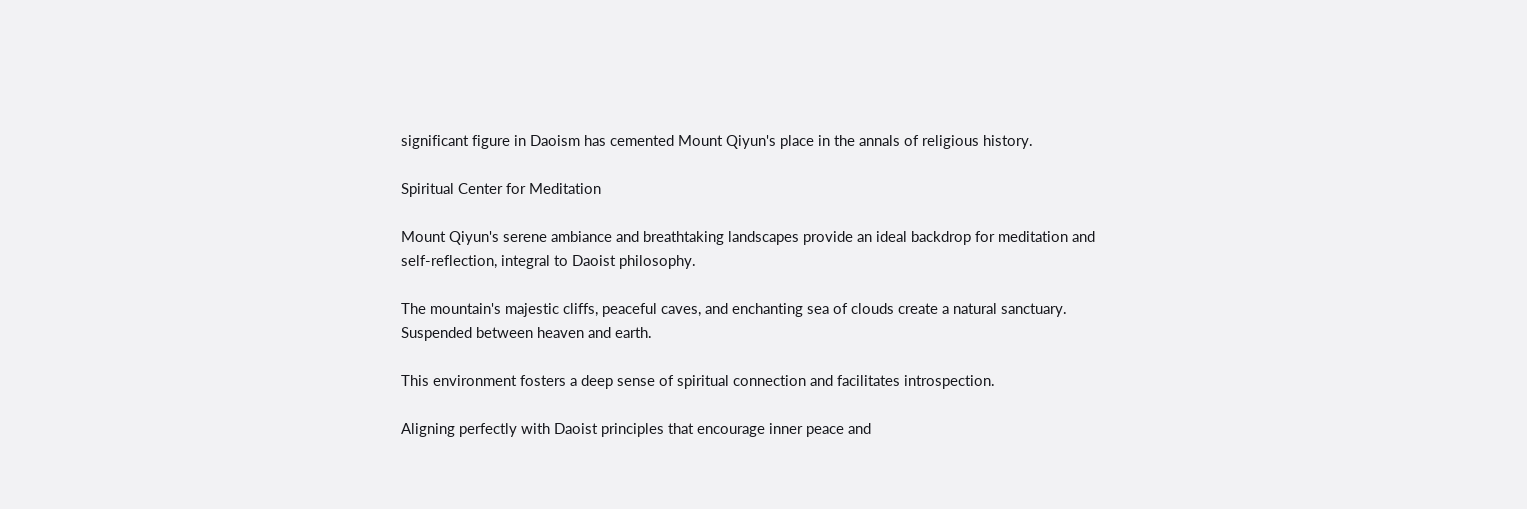significant figure in Daoism has cemented Mount Qiyun's place in the annals of religious history.

Spiritual Center for Meditation

Mount Qiyun's serene ambiance and breathtaking landscapes provide an ideal backdrop for meditation and self-reflection, integral to Daoist philosophy.

The mountain's majestic cliffs, peaceful caves, and enchanting sea of clouds create a natural sanctuary. Suspended between heaven and earth.

This environment fosters a deep sense of spiritual connection and facilitates introspection.

Aligning perfectly with Daoist principles that encourage inner peace and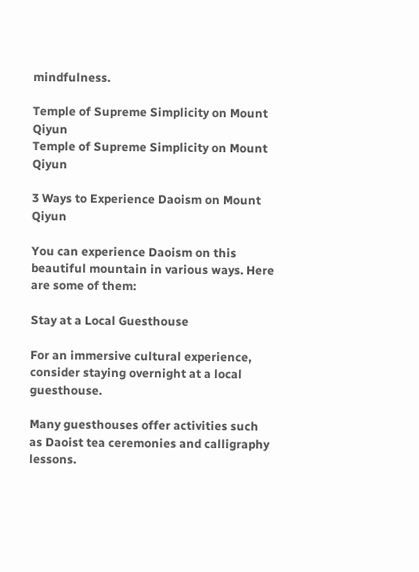mindfulness.

Temple of Supreme Simplicity on Mount Qiyun
Temple of Supreme Simplicity on Mount Qiyun

3 Ways to Experience Daoism on Mount Qiyun

You can experience Daoism on this beautiful mountain in various ways. Here are some of them:

Stay at a Local Guesthouse

For an immersive cultural experience, consider staying overnight at a local guesthouse.

Many guesthouses offer activities such as Daoist tea ceremonies and calligraphy lessons.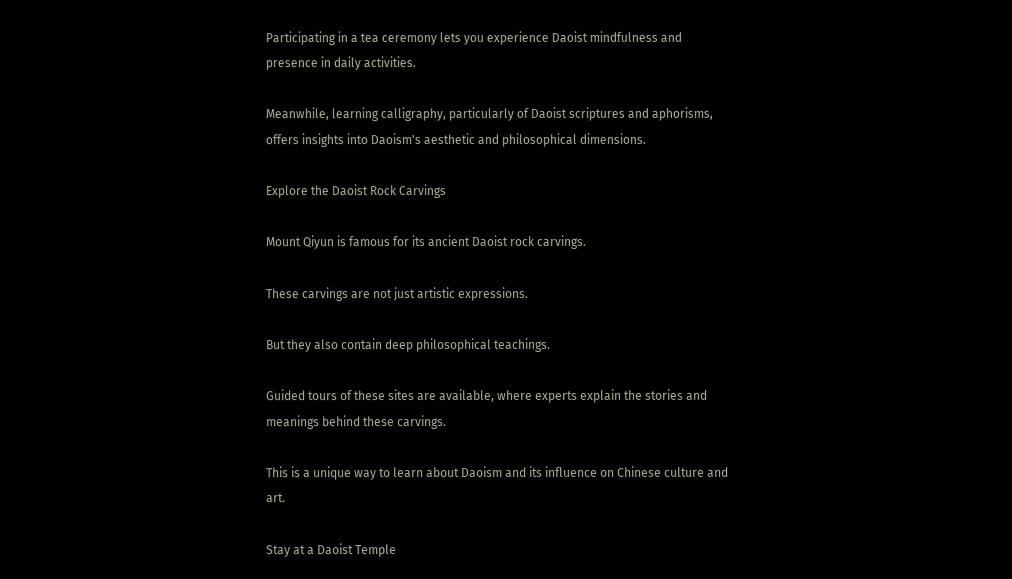Participating in a tea ceremony lets you experience Daoist mindfulness and presence in daily activities.

Meanwhile, learning calligraphy, particularly of Daoist scriptures and aphorisms, offers insights into Daoism's aesthetic and philosophical dimensions.

Explore the Daoist Rock Carvings

Mount Qiyun is famous for its ancient Daoist rock carvings.

These carvings are not just artistic expressions.

But they also contain deep philosophical teachings.

Guided tours of these sites are available, where experts explain the stories and meanings behind these carvings.

This is a unique way to learn about Daoism and its influence on Chinese culture and art.

Stay at a Daoist Temple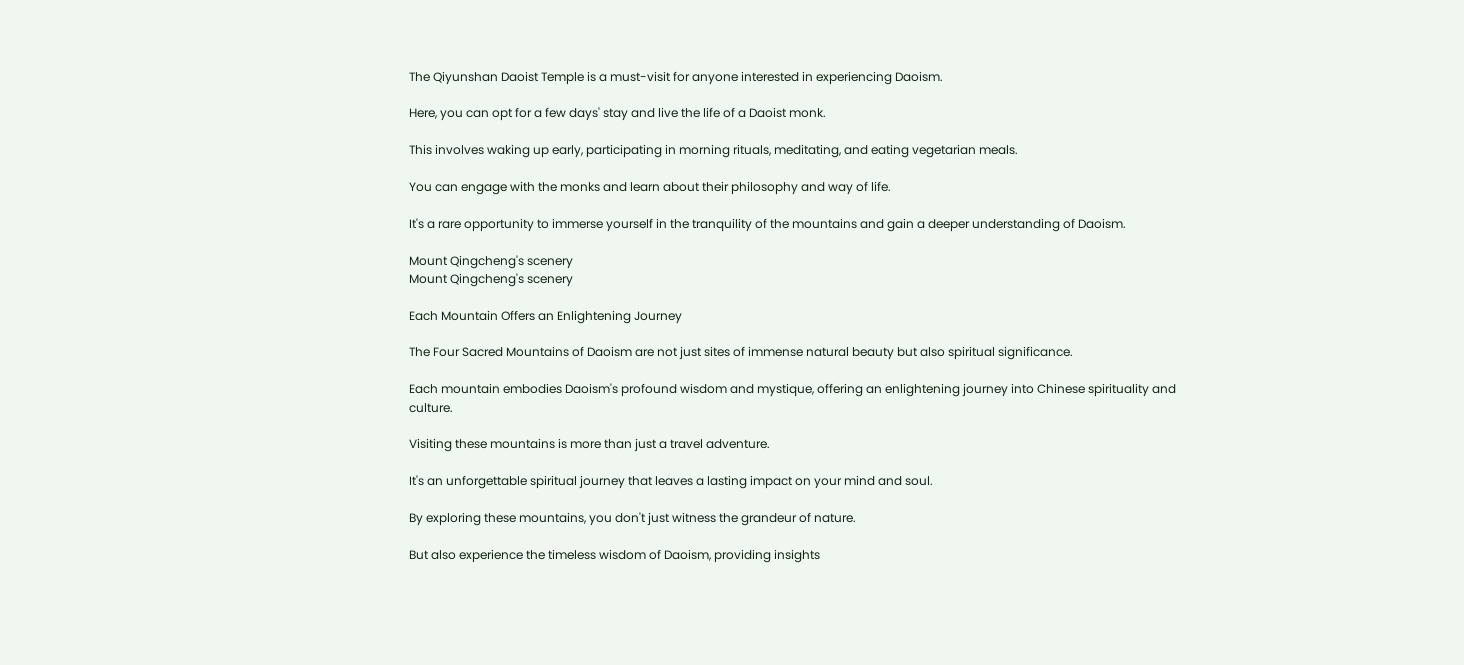The Qiyunshan Daoist Temple is a must-visit for anyone interested in experiencing Daoism.

Here, you can opt for a few days' stay and live the life of a Daoist monk.

This involves waking up early, participating in morning rituals, meditating, and eating vegetarian meals.

You can engage with the monks and learn about their philosophy and way of life.

It's a rare opportunity to immerse yourself in the tranquility of the mountains and gain a deeper understanding of Daoism.

Mount Qingcheng's scenery
Mount Qingcheng's scenery

Each Mountain Offers an Enlightening Journey

The Four Sacred Mountains of Daoism are not just sites of immense natural beauty but also spiritual significance.

Each mountain embodies Daoism's profound wisdom and mystique, offering an enlightening journey into Chinese spirituality and culture.

Visiting these mountains is more than just a travel adventure.

It's an unforgettable spiritual journey that leaves a lasting impact on your mind and soul.

By exploring these mountains, you don't just witness the grandeur of nature.

But also experience the timeless wisdom of Daoism, providing insights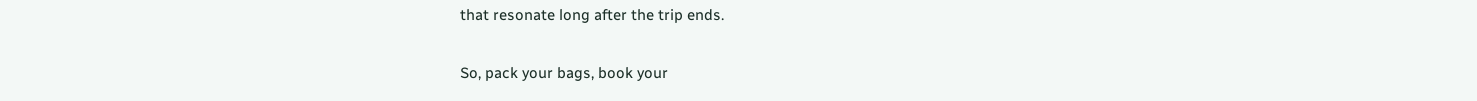that resonate long after the trip ends.

So, pack your bags, book your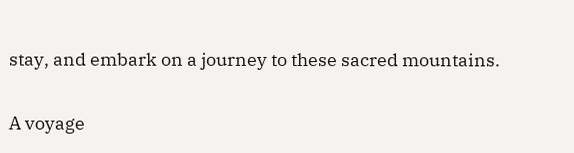stay, and embark on a journey to these sacred mountains.

A voyage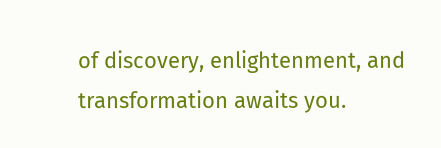of discovery, enlightenment, and transformation awaits you.